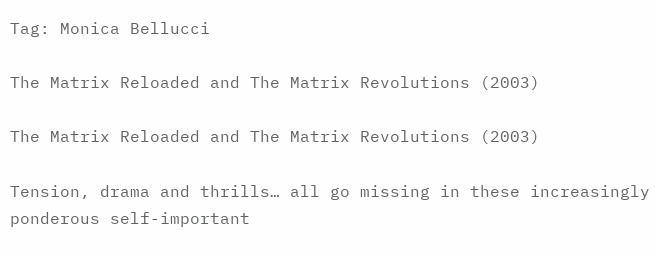Tag: Monica Bellucci

The Matrix Reloaded and The Matrix Revolutions (2003)

The Matrix Reloaded and The Matrix Revolutions (2003)

Tension, drama and thrills… all go missing in these increasingly ponderous self-important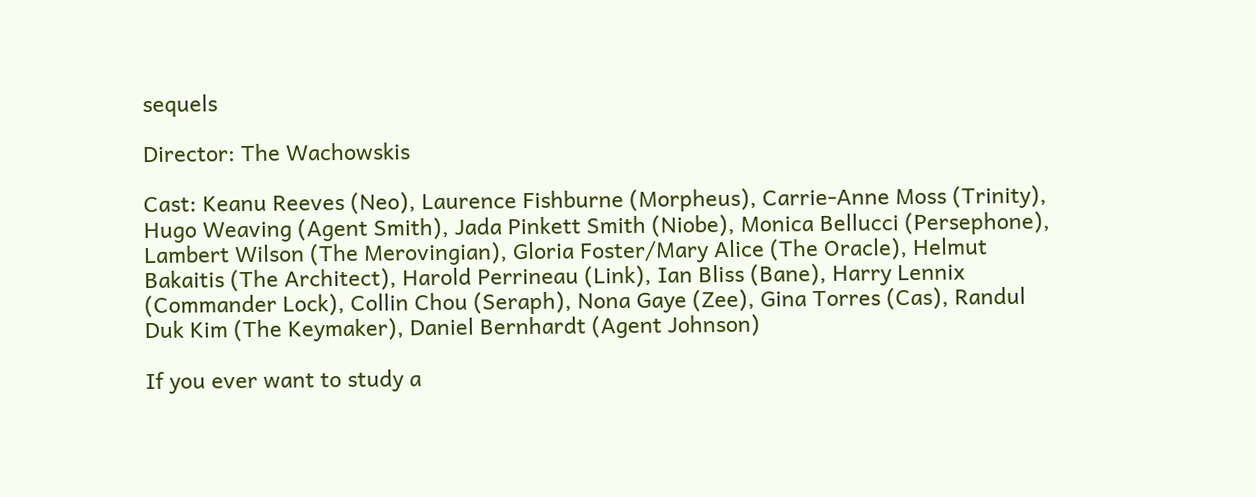sequels

Director: The Wachowskis

Cast: Keanu Reeves (Neo), Laurence Fishburne (Morpheus), Carrie-Anne Moss (Trinity), Hugo Weaving (Agent Smith), Jada Pinkett Smith (Niobe), Monica Bellucci (Persephone), Lambert Wilson (The Merovingian), Gloria Foster/Mary Alice (The Oracle), Helmut Bakaitis (The Architect), Harold Perrineau (Link), Ian Bliss (Bane), Harry Lennix (Commander Lock), Collin Chou (Seraph), Nona Gaye (Zee), Gina Torres (Cas), Randul Duk Kim (The Keymaker), Daniel Bernhardt (Agent Johnson)

If you ever want to study a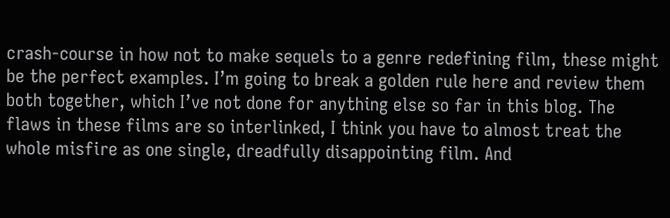crash-course in how not to make sequels to a genre redefining film, these might be the perfect examples. I’m going to break a golden rule here and review them both together, which I’ve not done for anything else so far in this blog. The flaws in these films are so interlinked, I think you have to almost treat the whole misfire as one single, dreadfully disappointing film. And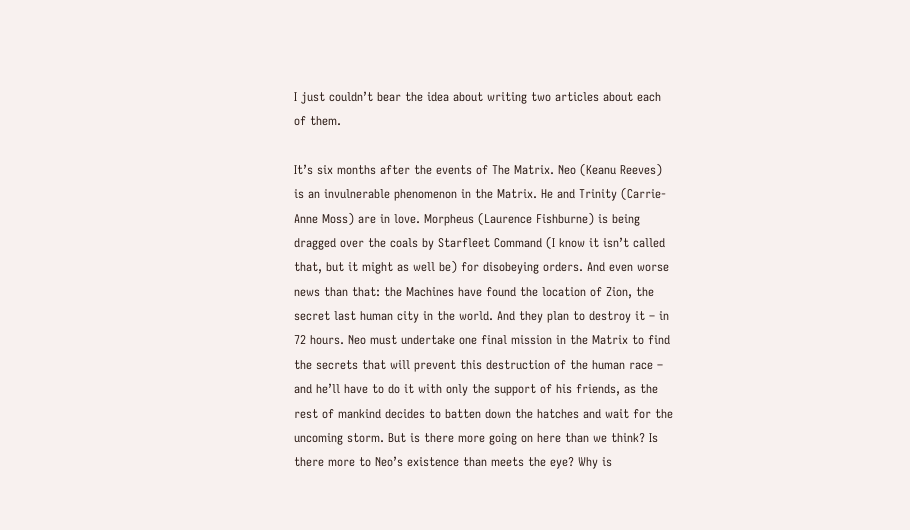I just couldn’t bear the idea about writing two articles about each of them.

It’s six months after the events of The Matrix. Neo (Keanu Reeves) is an invulnerable phenomenon in the Matrix. He and Trinity (Carrie-Anne Moss) are in love. Morpheus (Laurence Fishburne) is being dragged over the coals by Starfleet Command (I know it isn’t called that, but it might as well be) for disobeying orders. And even worse news than that: the Machines have found the location of Zion, the secret last human city in the world. And they plan to destroy it – in 72 hours. Neo must undertake one final mission in the Matrix to find the secrets that will prevent this destruction of the human race – and he’ll have to do it with only the support of his friends, as the rest of mankind decides to batten down the hatches and wait for the uncoming storm. But is there more going on here than we think? Is there more to Neo’s existence than meets the eye? Why is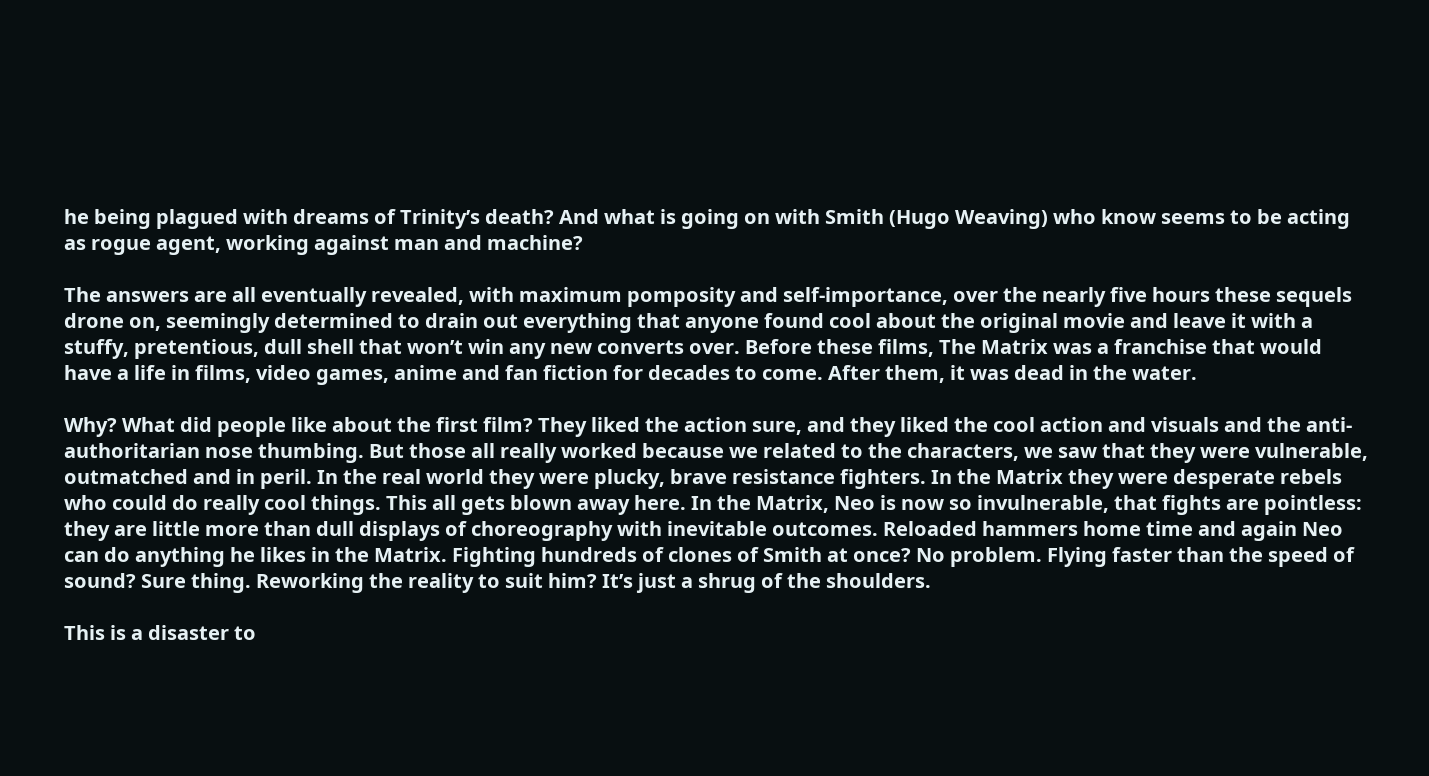he being plagued with dreams of Trinity’s death? And what is going on with Smith (Hugo Weaving) who know seems to be acting as rogue agent, working against man and machine?

The answers are all eventually revealed, with maximum pomposity and self-importance, over the nearly five hours these sequels drone on, seemingly determined to drain out everything that anyone found cool about the original movie and leave it with a stuffy, pretentious, dull shell that won’t win any new converts over. Before these films, The Matrix was a franchise that would have a life in films, video games, anime and fan fiction for decades to come. After them, it was dead in the water.

Why? What did people like about the first film? They liked the action sure, and they liked the cool action and visuals and the anti-authoritarian nose thumbing. But those all really worked because we related to the characters, we saw that they were vulnerable, outmatched and in peril. In the real world they were plucky, brave resistance fighters. In the Matrix they were desperate rebels who could do really cool things. This all gets blown away here. In the Matrix, Neo is now so invulnerable, that fights are pointless: they are little more than dull displays of choreography with inevitable outcomes. Reloaded hammers home time and again Neo can do anything he likes in the Matrix. Fighting hundreds of clones of Smith at once? No problem. Flying faster than the speed of sound? Sure thing. Reworking the reality to suit him? It’s just a shrug of the shoulders.

This is a disaster to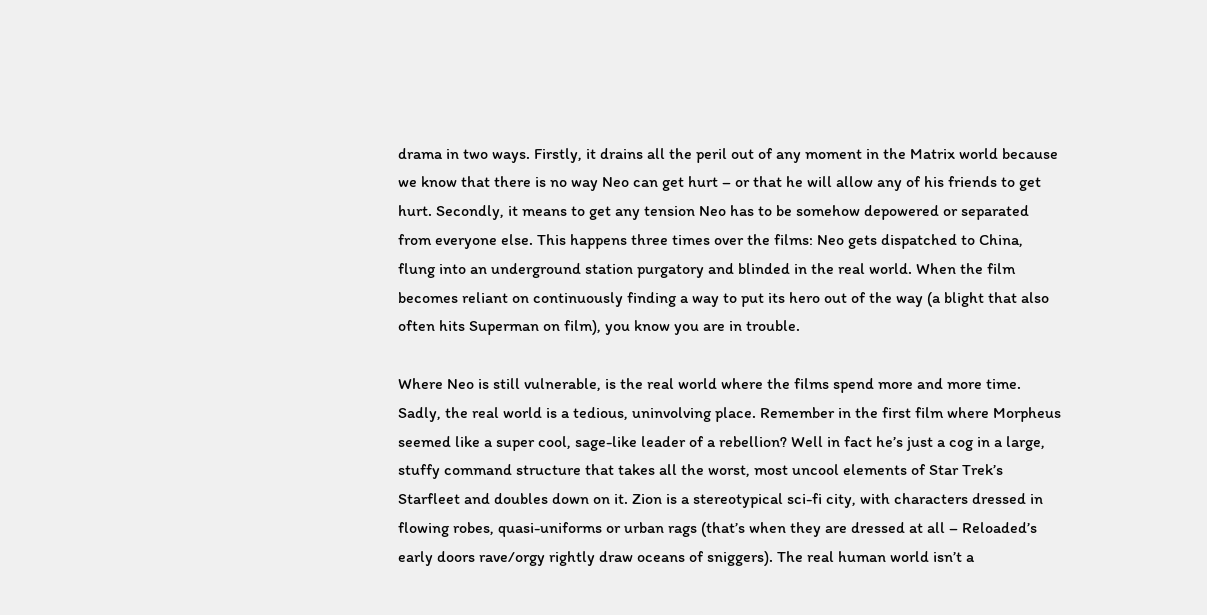drama in two ways. Firstly, it drains all the peril out of any moment in the Matrix world because we know that there is no way Neo can get hurt – or that he will allow any of his friends to get hurt. Secondly, it means to get any tension Neo has to be somehow depowered or separated from everyone else. This happens three times over the films: Neo gets dispatched to China, flung into an underground station purgatory and blinded in the real world. When the film becomes reliant on continuously finding a way to put its hero out of the way (a blight that also often hits Superman on film), you know you are in trouble.

Where Neo is still vulnerable, is the real world where the films spend more and more time. Sadly, the real world is a tedious, uninvolving place. Remember in the first film where Morpheus seemed like a super cool, sage-like leader of a rebellion? Well in fact he’s just a cog in a large, stuffy command structure that takes all the worst, most uncool elements of Star Trek’s Starfleet and doubles down on it. Zion is a stereotypical sci-fi city, with characters dressed in flowing robes, quasi-uniforms or urban rags (that’s when they are dressed at all – Reloaded’s early doors rave/orgy rightly draw oceans of sniggers). The real human world isn’t a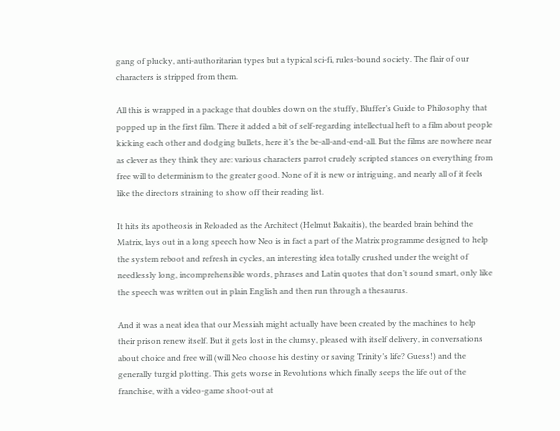gang of plucky, anti-authoritarian types but a typical sci-fi, rules-bound society. The flair of our characters is stripped from them.

All this is wrapped in a package that doubles down on the stuffy, Bluffer’s Guide to Philosophy that popped up in the first film. There it added a bit of self-regarding intellectual heft to a film about people kicking each other and dodging bullets, here it’s the be-all-and-end-all. But the films are nowhere near as clever as they think they are: various characters parrot crudely scripted stances on everything from free will to determinism to the greater good. None of it is new or intriguing, and nearly all of it feels like the directors straining to show off their reading list.

It hits its apotheosis in Reloaded as the Architect (Helmut Bakaitis), the bearded brain behind the Matrix, lays out in a long speech how Neo is in fact a part of the Matrix programme designed to help the system reboot and refresh in cycles, an interesting idea totally crushed under the weight of needlessly long, incomprehensible words, phrases and Latin quotes that don’t sound smart, only like the speech was written out in plain English and then run through a thesaurus.

And it was a neat idea that our Messiah might actually have been created by the machines to help their prison renew itself. But it gets lost in the clumsy, pleased with itself delivery, in conversations about choice and free will (will Neo choose his destiny or saving Trinity’s life? Guess!) and the generally turgid plotting. This gets worse in Revolutions which finally seeps the life out of the franchise, with a video-game shoot-out at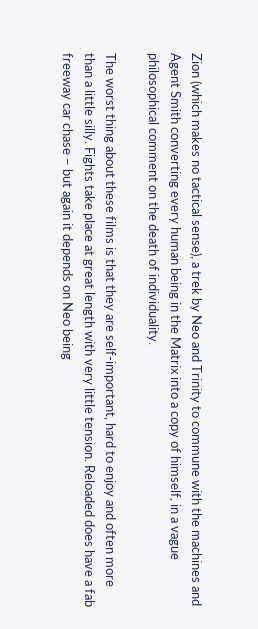Zion (which makes no tactical sense), a trek by Neo and Trinity to commune with the machines and Agent Smith converting every human being in the Matrix into a copy of himself, in a vague philosophical comment on the death of individuality.

The worst thing about these films is that they are self-important, hard to enjoy and often more than a little silly. Fights take place at great length with very little tension. Reloaded does have a fab freeway car chase – but again it depends on Neo being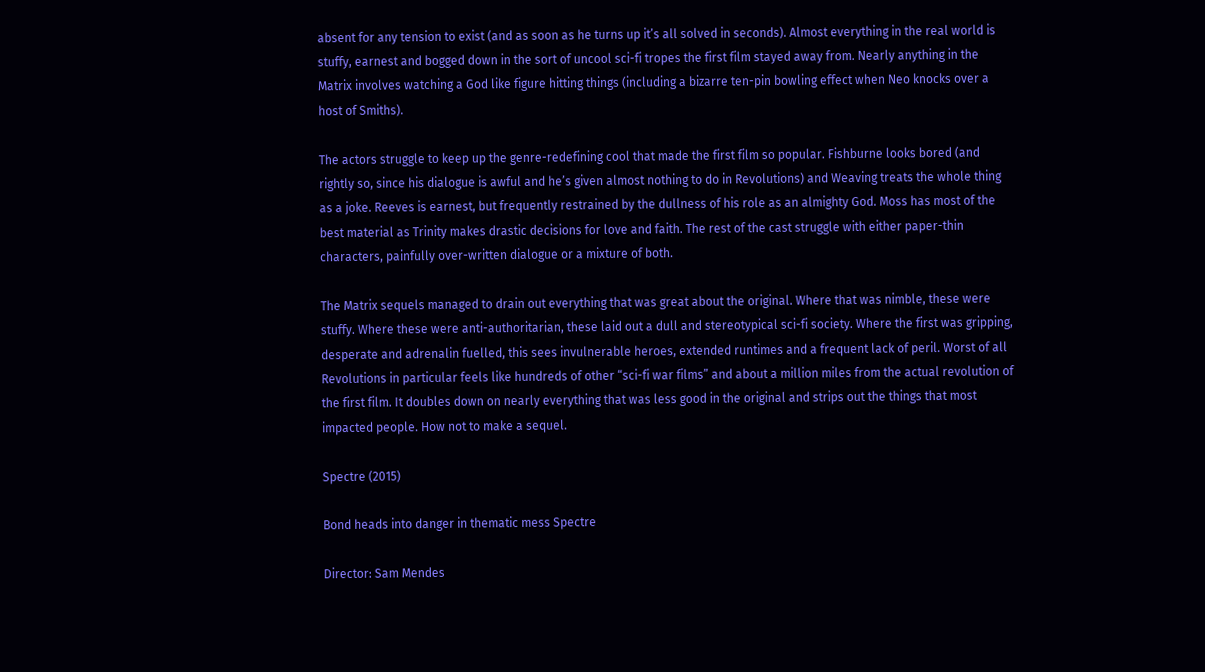absent for any tension to exist (and as soon as he turns up it’s all solved in seconds). Almost everything in the real world is stuffy, earnest and bogged down in the sort of uncool sci-fi tropes the first film stayed away from. Nearly anything in the Matrix involves watching a God like figure hitting things (including a bizarre ten-pin bowling effect when Neo knocks over a host of Smiths).

The actors struggle to keep up the genre-redefining cool that made the first film so popular. Fishburne looks bored (and rightly so, since his dialogue is awful and he’s given almost nothing to do in Revolutions) and Weaving treats the whole thing as a joke. Reeves is earnest, but frequently restrained by the dullness of his role as an almighty God. Moss has most of the best material as Trinity makes drastic decisions for love and faith. The rest of the cast struggle with either paper-thin characters, painfully over-written dialogue or a mixture of both.

The Matrix sequels managed to drain out everything that was great about the original. Where that was nimble, these were stuffy. Where these were anti-authoritarian, these laid out a dull and stereotypical sci-fi society. Where the first was gripping, desperate and adrenalin fuelled, this sees invulnerable heroes, extended runtimes and a frequent lack of peril. Worst of all Revolutions in particular feels like hundreds of other “sci-fi war films” and about a million miles from the actual revolution of the first film. It doubles down on nearly everything that was less good in the original and strips out the things that most impacted people. How not to make a sequel.

Spectre (2015)

Bond heads into danger in thematic mess Spectre

Director: Sam Mendes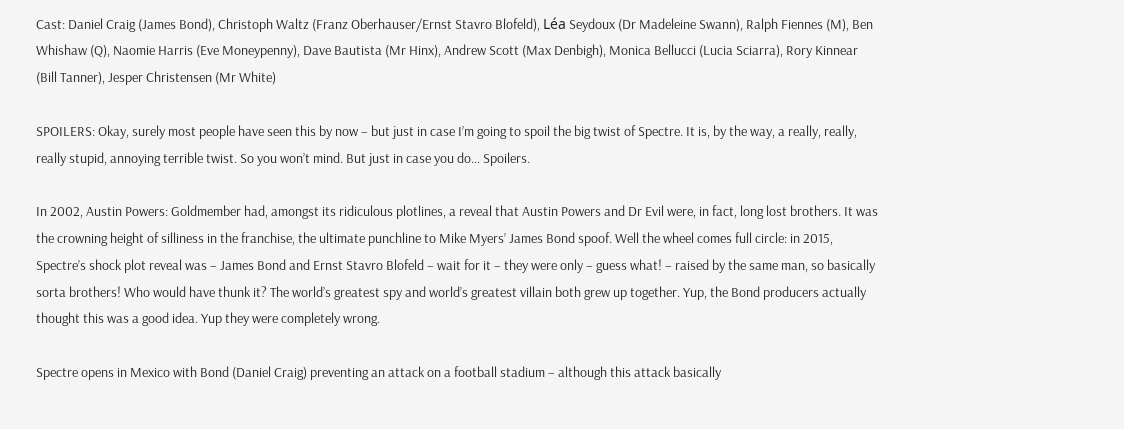Cast: Daniel Craig (James Bond), Christoph Waltz (Franz Oberhauser/Ernst Stavro Blofeld), Léa Seydoux (Dr Madeleine Swann), Ralph Fiennes (M), Ben Whishaw (Q), Naomie Harris (Eve Moneypenny), Dave Bautista (Mr Hinx), Andrew Scott (Max Denbigh), Monica Bellucci (Lucia Sciarra), Rory Kinnear (Bill Tanner), Jesper Christensen (Mr White)

SPOILERS: Okay, surely most people have seen this by now – but just in case I’m going to spoil the big twist of Spectre. It is, by the way, a really, really, really stupid, annoying terrible twist. So you won’t mind. But just in case you do… Spoilers.

In 2002, Austin Powers: Goldmember had, amongst its ridiculous plotlines, a reveal that Austin Powers and Dr Evil were, in fact, long lost brothers. It was the crowning height of silliness in the franchise, the ultimate punchline to Mike Myers’ James Bond spoof. Well the wheel comes full circle: in 2015, Spectre’s shock plot reveal was – James Bond and Ernst Stavro Blofeld – wait for it – they were only – guess what! – raised by the same man, so basically sorta brothers! Who would have thunk it? The world’s greatest spy and world’s greatest villain both grew up together. Yup, the Bond producers actually thought this was a good idea. Yup they were completely wrong.

Spectre opens in Mexico with Bond (Daniel Craig) preventing an attack on a football stadium – although this attack basically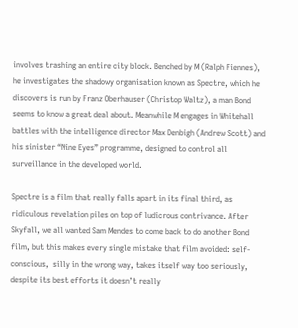involves trashing an entire city block. Benched by M (Ralph Fiennes), he investigates the shadowy organisation known as Spectre, which he discovers is run by Franz Oberhauser (Christop Waltz), a man Bond seems to know a great deal about. Meanwhile M engages in Whitehall battles with the intelligence director Max Denbigh (Andrew Scott) and his sinister “Nine Eyes” programme, designed to control all surveillance in the developed world.

Spectre is a film that really falls apart in its final third, as ridiculous revelation piles on top of ludicrous contrivance. After Skyfall, we all wanted Sam Mendes to come back to do another Bond film, but this makes every single mistake that film avoided: self-conscious,  silly in the wrong way, takes itself way too seriously, despite its best efforts it doesn’t really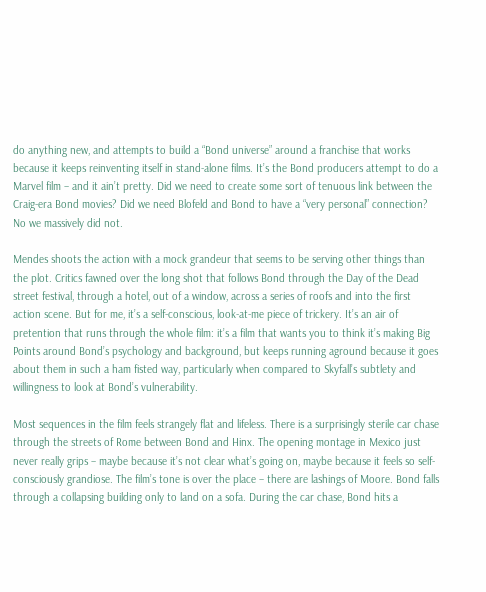do anything new, and attempts to build a “Bond universe” around a franchise that works because it keeps reinventing itself in stand-alone films. It’s the Bond producers attempt to do a Marvel film – and it ain’t pretty. Did we need to create some sort of tenuous link between the Craig-era Bond movies? Did we need Blofeld and Bond to have a “very personal” connection? No we massively did not.

Mendes shoots the action with a mock grandeur that seems to be serving other things than the plot. Critics fawned over the long shot that follows Bond through the Day of the Dead street festival, through a hotel, out of a window, across a series of roofs and into the first action scene. But for me, it’s a self-conscious, look-at-me piece of trickery. It’s an air of pretention that runs through the whole film: it’s a film that wants you to think it’s making Big Points around Bond’s psychology and background, but keeps running aground because it goes about them in such a ham fisted way, particularly when compared to Skyfall’s subtlety and willingness to look at Bond’s vulnerability.

Most sequences in the film feels strangely flat and lifeless. There is a surprisingly sterile car chase through the streets of Rome between Bond and Hinx. The opening montage in Mexico just never really grips – maybe because it’s not clear what’s going on, maybe because it feels so self-consciously grandiose. The film’s tone is over the place – there are lashings of Moore. Bond falls through a collapsing building only to land on a sofa. During the car chase, Bond hits a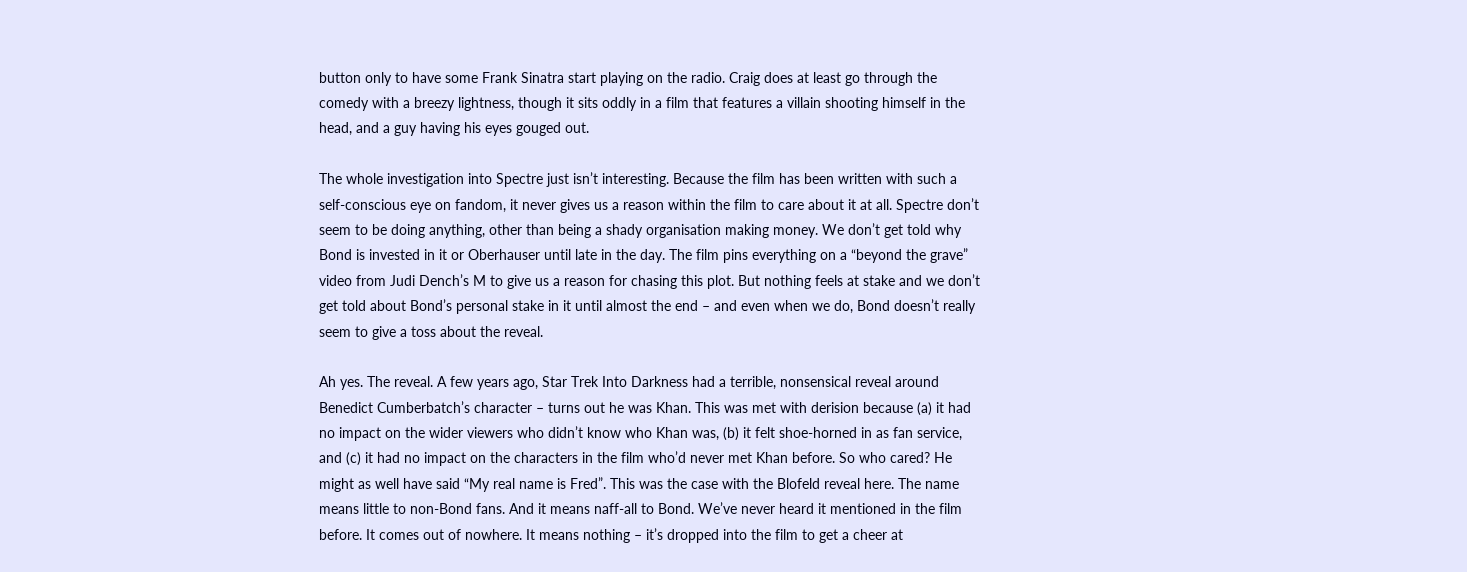button only to have some Frank Sinatra start playing on the radio. Craig does at least go through the comedy with a breezy lightness, though it sits oddly in a film that features a villain shooting himself in the head, and a guy having his eyes gouged out.

The whole investigation into Spectre just isn’t interesting. Because the film has been written with such a self-conscious eye on fandom, it never gives us a reason within the film to care about it at all. Spectre don’t seem to be doing anything, other than being a shady organisation making money. We don’t get told why Bond is invested in it or Oberhauser until late in the day. The film pins everything on a “beyond the grave” video from Judi Dench’s M to give us a reason for chasing this plot. But nothing feels at stake and we don’t get told about Bond’s personal stake in it until almost the end – and even when we do, Bond doesn’t really seem to give a toss about the reveal.

Ah yes. The reveal. A few years ago, Star Trek Into Darkness had a terrible, nonsensical reveal around Benedict Cumberbatch’s character – turns out he was Khan. This was met with derision because (a) it had no impact on the wider viewers who didn’t know who Khan was, (b) it felt shoe-horned in as fan service, and (c) it had no impact on the characters in the film who’d never met Khan before. So who cared? He might as well have said “My real name is Fred”. This was the case with the Blofeld reveal here. The name means little to non-Bond fans. And it means naff-all to Bond. We’ve never heard it mentioned in the film before. It comes out of nowhere. It means nothing – it’s dropped into the film to get a cheer at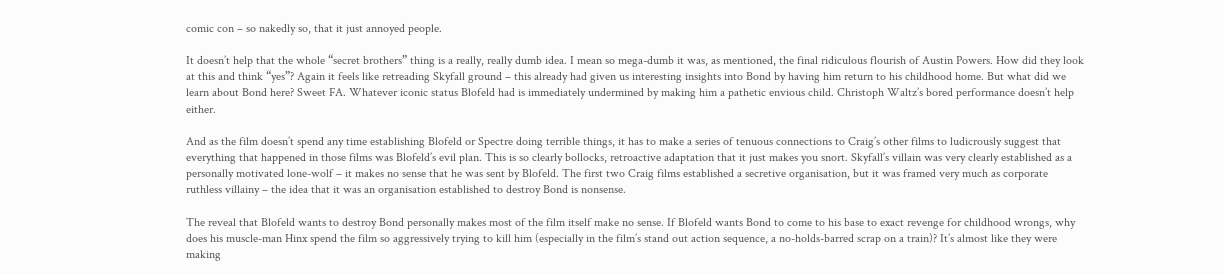comic con – so nakedly so, that it just annoyed people.

It doesn’t help that the whole “secret brothers” thing is a really, really dumb idea. I mean so mega-dumb it was, as mentioned, the final ridiculous flourish of Austin Powers. How did they look at this and think “yes”? Again it feels like retreading Skyfall ground – this already had given us interesting insights into Bond by having him return to his childhood home. But what did we learn about Bond here? Sweet FA. Whatever iconic status Blofeld had is immediately undermined by making him a pathetic envious child. Christoph Waltz’s bored performance doesn’t help either.

And as the film doesn’t spend any time establishing Blofeld or Spectre doing terrible things, it has to make a series of tenuous connections to Craig’s other films to ludicrously suggest that everything that happened in those films was Blofeld’s evil plan. This is so clearly bollocks, retroactive adaptation that it just makes you snort. Skyfall’s villain was very clearly established as a personally motivated lone-wolf – it makes no sense that he was sent by Blofeld. The first two Craig films established a secretive organisation, but it was framed very much as corporate ruthless villainy – the idea that it was an organisation established to destroy Bond is nonsense.

The reveal that Blofeld wants to destroy Bond personally makes most of the film itself make no sense. If Blofeld wants Bond to come to his base to exact revenge for childhood wrongs, why does his muscle-man Hinx spend the film so aggressively trying to kill him (especially in the film’s stand out action sequence, a no-holds-barred scrap on a train)? It’s almost like they were making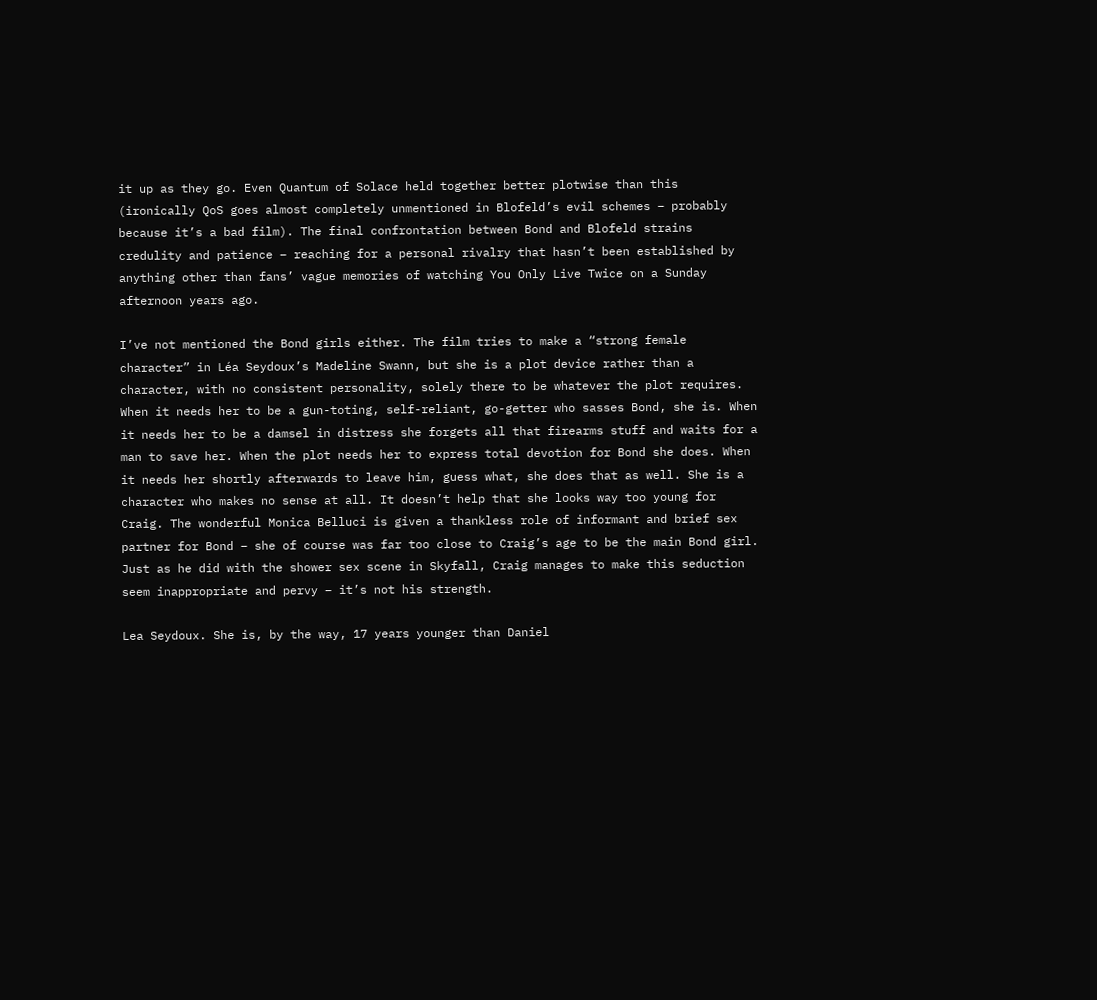it up as they go. Even Quantum of Solace held together better plotwise than this (ironically QoS goes almost completely unmentioned in Blofeld’s evil schemes – probably because it’s a bad film). The final confrontation between Bond and Blofeld strains credulity and patience – reaching for a personal rivalry that hasn’t been established by anything other than fans’ vague memories of watching You Only Live Twice on a Sunday afternoon years ago.

I’ve not mentioned the Bond girls either. The film tries to make a “strong female character” in Léa Seydoux’s Madeline Swann, but she is a plot device rather than a character, with no consistent personality, solely there to be whatever the plot requires. When it needs her to be a gun-toting, self-reliant, go-getter who sasses Bond, she is. When it needs her to be a damsel in distress she forgets all that firearms stuff and waits for a man to save her. When the plot needs her to express total devotion for Bond she does. When it needs her shortly afterwards to leave him, guess what, she does that as well. She is a character who makes no sense at all. It doesn’t help that she looks way too young for Craig. The wonderful Monica Belluci is given a thankless role of informant and brief sex partner for Bond – she of course was far too close to Craig’s age to be the main Bond girl. Just as he did with the shower sex scene in Skyfall, Craig manages to make this seduction seem inappropriate and pervy – it’s not his strength.

Lea Seydoux. She is, by the way, 17 years younger than Daniel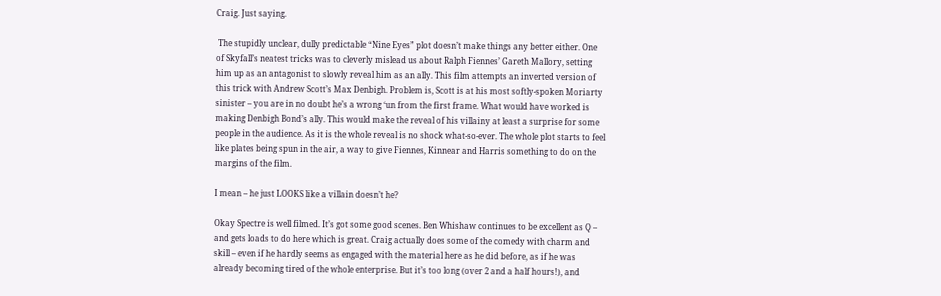Craig. Just saying.

 The stupidly unclear, dully predictable “Nine Eyes” plot doesn’t make things any better either. One of Skyfall’s neatest tricks was to cleverly mislead us about Ralph Fiennes’ Gareth Mallory, setting him up as an antagonist to slowly reveal him as an ally. This film attempts an inverted version of this trick with Andrew Scott’s Max Denbigh. Problem is, Scott is at his most softly-spoken Moriarty sinister – you are in no doubt he’s a wrong ‘un from the first frame. What would have worked is making Denbigh Bond’s ally. This would make the reveal of his villainy at least a surprise for some people in the audience. As it is the whole reveal is no shock what-so-ever. The whole plot starts to feel like plates being spun in the air, a way to give Fiennes, Kinnear and Harris something to do on the margins of the film.

I mean – he just LOOKS like a villain doesn’t he?

Okay Spectre is well filmed. It’s got some good scenes. Ben Whishaw continues to be excellent as Q – and gets loads to do here which is great. Craig actually does some of the comedy with charm and skill – even if he hardly seems as engaged with the material here as he did before, as if he was already becoming tired of the whole enterprise. But it’s too long (over 2 and a half hours!), and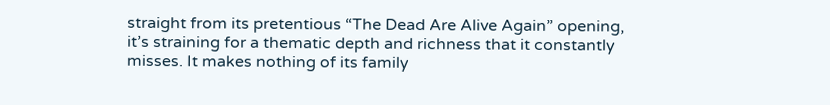straight from its pretentious “The Dead Are Alive Again” opening, it’s straining for a thematic depth and richness that it constantly misses. It makes nothing of its family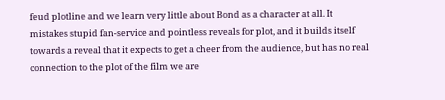feud plotline and we learn very little about Bond as a character at all. It mistakes stupid fan-service and pointless reveals for plot, and it builds itself towards a reveal that it expects to get a cheer from the audience, but has no real connection to the plot of the film we are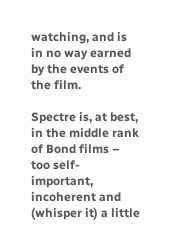watching, and is in no way earned by the events of the film.

Spectre is, at best, in the middle rank of Bond films – too self-important, incoherent and (whisper it) a little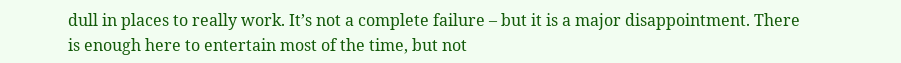dull in places to really work. It’s not a complete failure – but it is a major disappointment. There is enough here to entertain most of the time, but not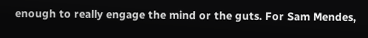enough to really engage the mind or the guts. For Sam Mendes,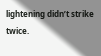lightening didn’t strike twice.